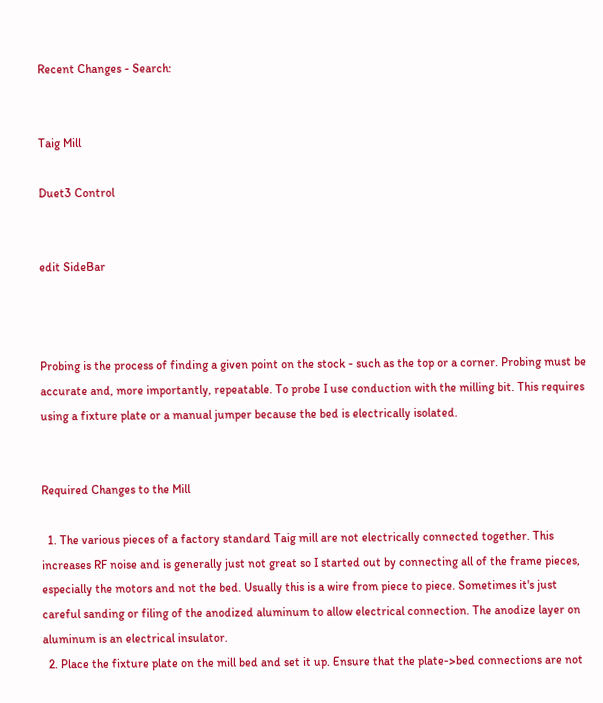Recent Changes - Search:


Taig Mill

Duet3 Control


edit SideBar



Probing is the process of finding a given point on the stock - such as the top or a corner. Probing must be accurate and, more importantly, repeatable. To probe I use conduction with the milling bit. This requires using a fixture plate or a manual jumper because the bed is electrically isolated.


Required Changes to the Mill

  1. The various pieces of a factory standard Taig mill are not electrically connected together. This increases RF noise and is generally just not great so I started out by connecting all of the frame pieces, especially the motors and not the bed. Usually this is a wire from piece to piece. Sometimes it's just careful sanding or filing of the anodized aluminum to allow electrical connection. The anodize layer on aluminum is an electrical insulator.
  2. Place the fixture plate on the mill bed and set it up. Ensure that the plate->bed connections are not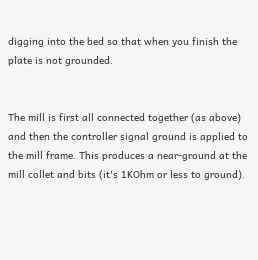digging into the bed so that when you finish the plate is not grounded.


The mill is first all connected together (as above) and then the controller signal ground is applied to the mill frame. This produces a near-ground at the mill collet and bits (it's 1KOhm or less to ground).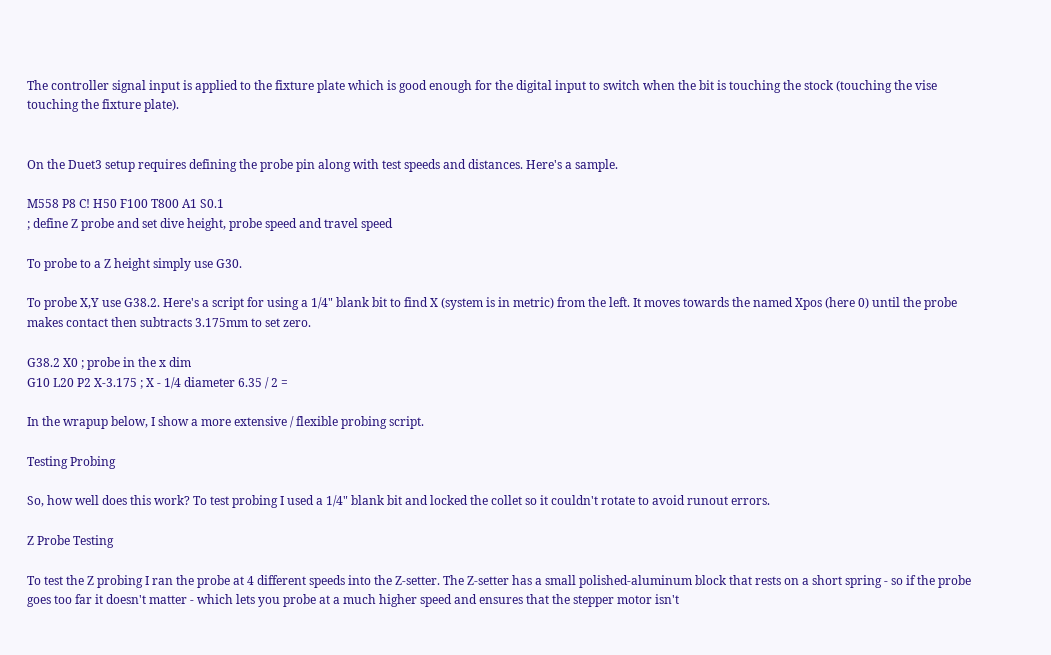The controller signal input is applied to the fixture plate which is good enough for the digital input to switch when the bit is touching the stock (touching the vise touching the fixture plate).


On the Duet3 setup requires defining the probe pin along with test speeds and distances. Here's a sample.

M558 P8 C! H50 F100 T800 A1 S0.1
; define Z probe and set dive height, probe speed and travel speed

To probe to a Z height simply use G30.

To probe X,Y use G38.2. Here's a script for using a 1/4" blank bit to find X (system is in metric) from the left. It moves towards the named Xpos (here 0) until the probe makes contact then subtracts 3.175mm to set zero.

G38.2 X0 ; probe in the x dim
G10 L20 P2 X-3.175 ; X - 1/4 diameter 6.35 / 2 =

In the wrapup below, I show a more extensive / flexible probing script.

Testing Probing

So, how well does this work? To test probing I used a 1/4" blank bit and locked the collet so it couldn't rotate to avoid runout errors.

Z Probe Testing

To test the Z probing I ran the probe at 4 different speeds into the Z-setter. The Z-setter has a small polished-aluminum block that rests on a short spring - so if the probe goes too far it doesn't matter - which lets you probe at a much higher speed and ensures that the stepper motor isn't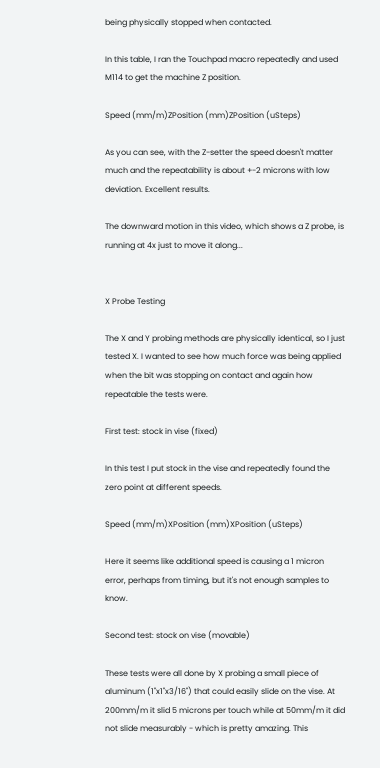being physically stopped when contacted.

In this table, I ran the Touchpad macro repeatedly and used M114 to get the machine Z position.

Speed (mm/m)ZPosition (mm)ZPosition (uSteps)

As you can see, with the Z-setter the speed doesn't matter much and the repeatability is about +-2 microns with low deviation. Excellent results.

The downward motion in this video, which shows a Z probe, is running at 4x just to move it along...


X Probe Testing

The X and Y probing methods are physically identical, so I just tested X. I wanted to see how much force was being applied when the bit was stopping on contact and again how repeatable the tests were.

First test: stock in vise (fixed)

In this test I put stock in the vise and repeatedly found the zero point at different speeds.

Speed (mm/m)XPosition (mm)XPosition (uSteps)

Here it seems like additional speed is causing a 1 micron error, perhaps from timing, but it's not enough samples to know.

Second test: stock on vise (movable)

These tests were all done by X probing a small piece of aluminum (1"x1"x3/16") that could easily slide on the vise. At 200mm/m it slid 5 microns per touch while at 50mm/m it did not slide measurably - which is pretty amazing. This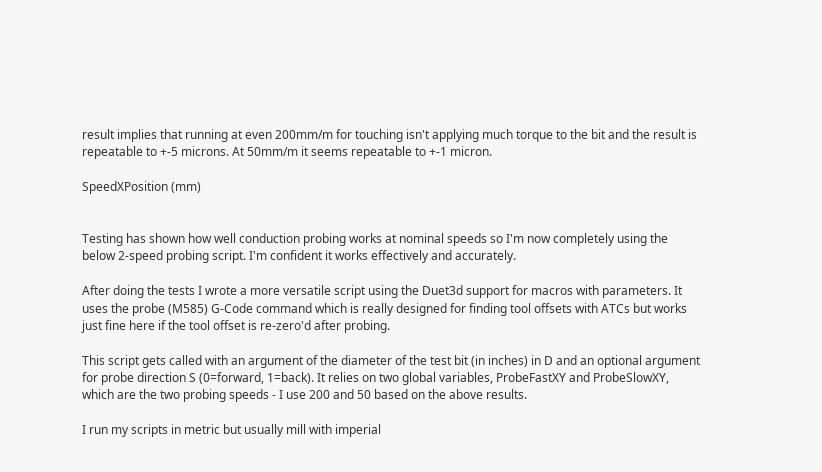result implies that running at even 200mm/m for touching isn't applying much torque to the bit and the result is repeatable to +-5 microns. At 50mm/m it seems repeatable to +-1 micron.

SpeedXPosition (mm)


Testing has shown how well conduction probing works at nominal speeds so I'm now completely using the below 2-speed probing script. I'm confident it works effectively and accurately.

After doing the tests I wrote a more versatile script using the Duet3d support for macros with parameters. It uses the probe (M585) G-Code command which is really designed for finding tool offsets with ATCs but works just fine here if the tool offset is re-zero'd after probing.

This script gets called with an argument of the diameter of the test bit (in inches) in D and an optional argument for probe direction S (0=forward, 1=back). It relies on two global variables, ProbeFastXY and ProbeSlowXY, which are the two probing speeds - I use 200 and 50 based on the above results.

I run my scripts in metric but usually mill with imperial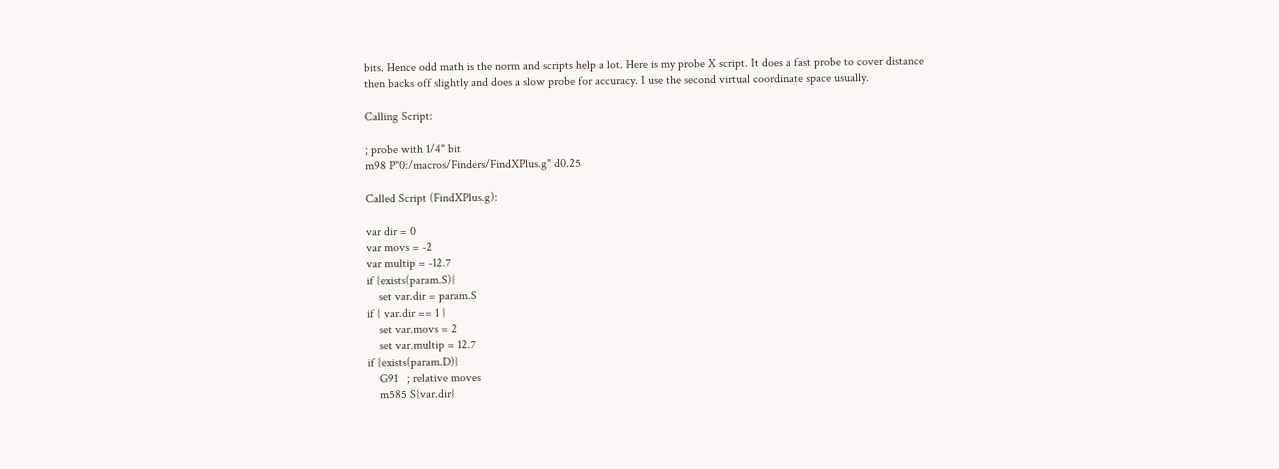bits. Hence odd math is the norm and scripts help a lot. Here is my probe X script. It does a fast probe to cover distance then backs off slightly and does a slow probe for accuracy. I use the second virtual coordinate space usually.

Calling Script:

; probe with 1/4" bit
m98 P"0:/macros/Finders/FindXPlus.g" d0.25

Called Script (FindXPlus.g):

var dir = 0
var movs = -2
var multip = -12.7
if {exists(param.S)}
    set var.dir = param.S
if { var.dir == 1 }
    set var.movs = 2
    set var.multip = 12.7
if {exists(param.D)}
    G91   ; relative moves
    m585 S{var.dir}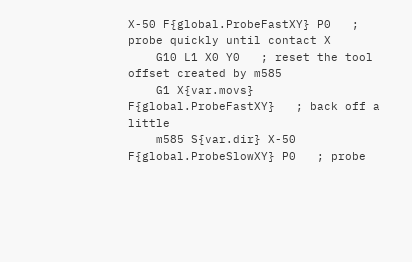X-50 F{global.ProbeFastXY} P0   ; probe quickly until contact X
    G10 L1 X0 Y0   ; reset the tool offset created by m585
    G1 X{var.movs} F{global.ProbeFastXY}   ; back off a little
    m585 S{var.dir} X-50 F{global.ProbeSlowXY} P0   ; probe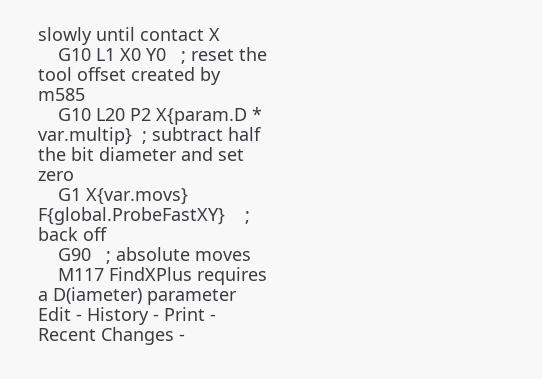slowly until contact X
    G10 L1 X0 Y0   ; reset the tool offset created by m585
    G10 L20 P2 X{param.D * var.multip}  ; subtract half the bit diameter and set zero
    G1 X{var.movs} F{global.ProbeFastXY}    ; back off
    G90   ; absolute moves
    M117 FindXPlus requires a D(iameter) parameter
Edit - History - Print - Recent Changes -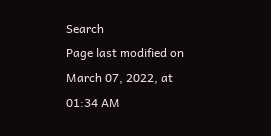Search
Page last modified on March 07, 2022, at 01:34 AM